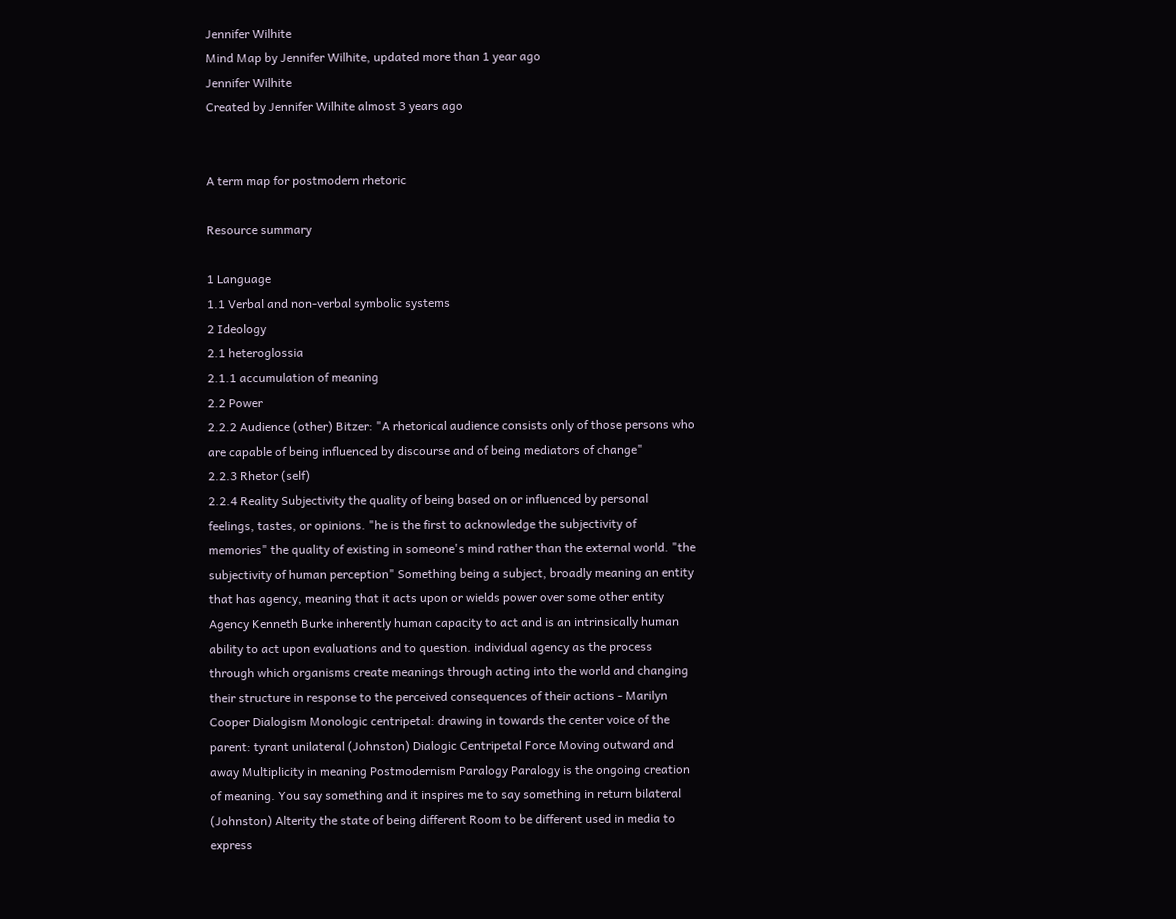Jennifer Wilhite
Mind Map by Jennifer Wilhite, updated more than 1 year ago
Jennifer Wilhite
Created by Jennifer Wilhite almost 3 years ago


A term map for postmodern rhetoric

Resource summary

1 Language
1.1 Verbal and non-verbal symbolic systems
2 Ideology
2.1 heteroglossia
2.1.1 accumulation of meaning
2.2 Power
2.2.2 Audience (other) Bitzer: "A rhetorical audience consists only of those persons who are capable of being influenced by discourse and of being mediators of change"
2.2.3 Rhetor (self)
2.2.4 Reality Subjectivity the quality of being based on or influenced by personal feelings, tastes, or opinions. "he is the first to acknowledge the subjectivity of memories" the quality of existing in someone's mind rather than the external world. "the subjectivity of human perception" Something being a subject, broadly meaning an entity that has agency, meaning that it acts upon or wields power over some other entity Agency Kenneth Burke inherently human capacity to act and is an intrinsically human ability to act upon evaluations and to question. individual agency as the process through which organisms create meanings through acting into the world and changing their structure in response to the perceived consequences of their actions - Marilyn Cooper Dialogism Monologic centripetal: drawing in towards the center voice of the parent: tyrant unilateral (Johnston) Dialogic Centripetal Force Moving outward and away Multiplicity in meaning Postmodernism Paralogy Paralogy is the ongoing creation of meaning. You say something and it inspires me to say something in return bilateral (Johnston) Alterity the state of being different Room to be different used in media to express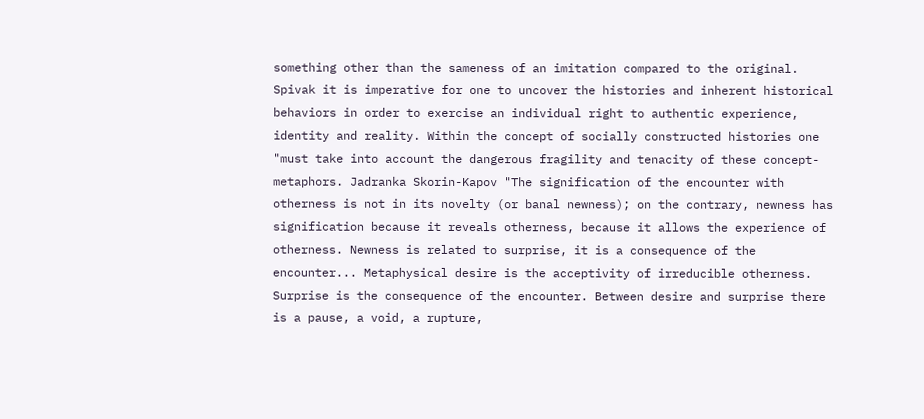something other than the sameness of an imitation compared to the original. Spivak it is imperative for one to uncover the histories and inherent historical behaviors in order to exercise an individual right to authentic experience, identity and reality. Within the concept of socially constructed histories one "must take into account the dangerous fragility and tenacity of these concept-metaphors. Jadranka Skorin-Kapov "The signification of the encounter with otherness is not in its novelty (or banal newness); on the contrary, newness has signification because it reveals otherness, because it allows the experience of otherness. Newness is related to surprise, it is a consequence of the encounter... Metaphysical desire is the acceptivity of irreducible otherness. Surprise is the consequence of the encounter. Between desire and surprise there is a pause, a void, a rupture,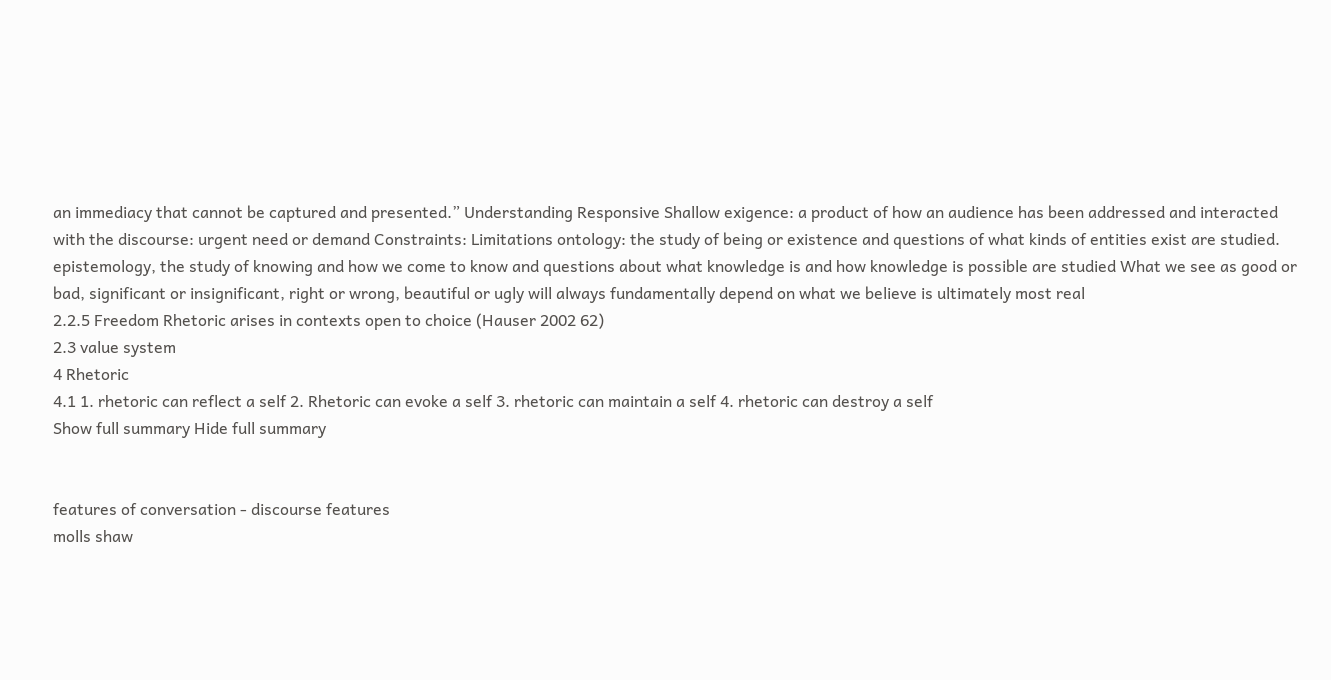an immediacy that cannot be captured and presented.” Understanding Responsive Shallow exigence: a product of how an audience has been addressed and interacted with the discourse: urgent need or demand Constraints: Limitations ontology: the study of being or existence and questions of what kinds of entities exist are studied. epistemology, the study of knowing and how we come to know and questions about what knowledge is and how knowledge is possible are studied What we see as good or bad, significant or insignificant, right or wrong, beautiful or ugly will always fundamentally depend on what we believe is ultimately most real
2.2.5 Freedom Rhetoric arises in contexts open to choice (Hauser 2002 62)
2.3 value system
4 Rhetoric
4.1 1. rhetoric can reflect a self 2. Rhetoric can evoke a self 3. rhetoric can maintain a self 4. rhetoric can destroy a self
Show full summary Hide full summary


features of conversation - discourse features
molls shaw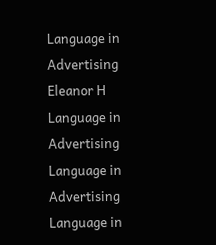Language in Advertising
Eleanor H
Language in Advertising
Language in Advertising
Language in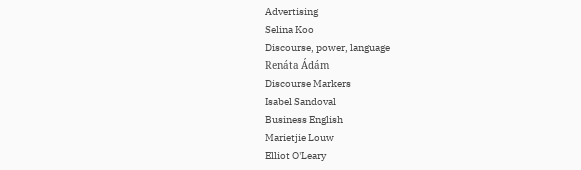Advertising
Selina Koo
Discourse, power, language
Renáta Ádám
Discourse Markers
Isabel Sandoval
Business English
Marietjie Louw
Elliot O'Leary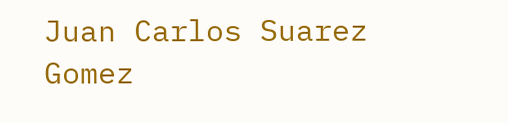Juan Carlos Suarez Gomez